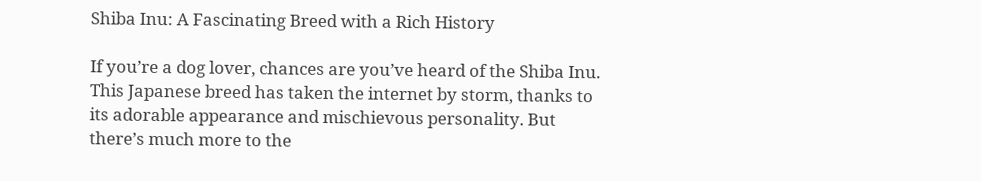Shiba Inu: A Fascinating Breed with a Rich History

If you’re a dog lover, chances are you’ve heard of the Shiba Inu. This Japanese breed has taken the internet by storm, thanks to its adorable appearance and mischievous personality. But there’s much more to the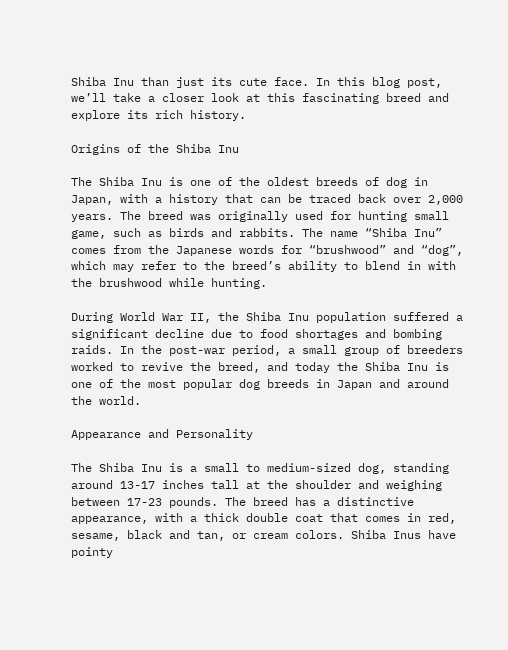Shiba Inu than just its cute face. In this blog post, we’ll take a closer look at this fascinating breed and explore its rich history.

Origins of the Shiba Inu

The Shiba Inu is one of the oldest breeds of dog in Japan, with a history that can be traced back over 2,000 years. The breed was originally used for hunting small game, such as birds and rabbits. The name “Shiba Inu” comes from the Japanese words for “brushwood” and “dog”, which may refer to the breed’s ability to blend in with the brushwood while hunting.

During World War II, the Shiba Inu population suffered a significant decline due to food shortages and bombing raids. In the post-war period, a small group of breeders worked to revive the breed, and today the Shiba Inu is one of the most popular dog breeds in Japan and around the world.

Appearance and Personality

The Shiba Inu is a small to medium-sized dog, standing around 13-17 inches tall at the shoulder and weighing between 17-23 pounds. The breed has a distinctive appearance, with a thick double coat that comes in red, sesame, black and tan, or cream colors. Shiba Inus have pointy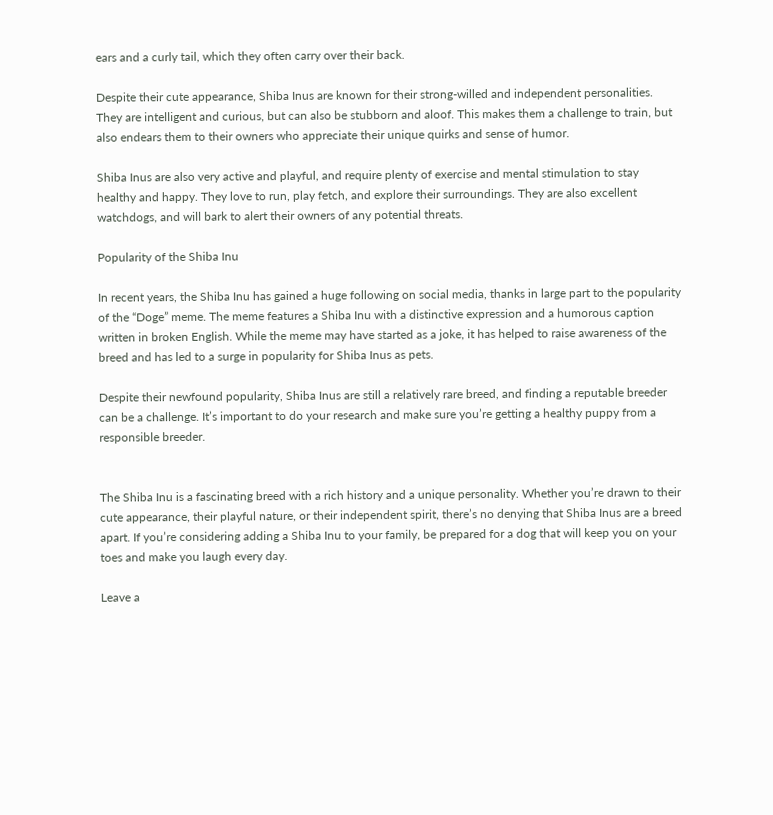ears and a curly tail, which they often carry over their back.

Despite their cute appearance, Shiba Inus are known for their strong-willed and independent personalities. They are intelligent and curious, but can also be stubborn and aloof. This makes them a challenge to train, but also endears them to their owners who appreciate their unique quirks and sense of humor.

Shiba Inus are also very active and playful, and require plenty of exercise and mental stimulation to stay healthy and happy. They love to run, play fetch, and explore their surroundings. They are also excellent watchdogs, and will bark to alert their owners of any potential threats.

Popularity of the Shiba Inu

In recent years, the Shiba Inu has gained a huge following on social media, thanks in large part to the popularity of the “Doge” meme. The meme features a Shiba Inu with a distinctive expression and a humorous caption written in broken English. While the meme may have started as a joke, it has helped to raise awareness of the breed and has led to a surge in popularity for Shiba Inus as pets.

Despite their newfound popularity, Shiba Inus are still a relatively rare breed, and finding a reputable breeder can be a challenge. It’s important to do your research and make sure you’re getting a healthy puppy from a responsible breeder.


The Shiba Inu is a fascinating breed with a rich history and a unique personality. Whether you’re drawn to their cute appearance, their playful nature, or their independent spirit, there’s no denying that Shiba Inus are a breed apart. If you’re considering adding a Shiba Inu to your family, be prepared for a dog that will keep you on your toes and make you laugh every day.

Leave a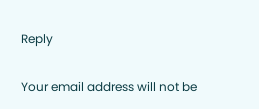Reply

Your email address will not be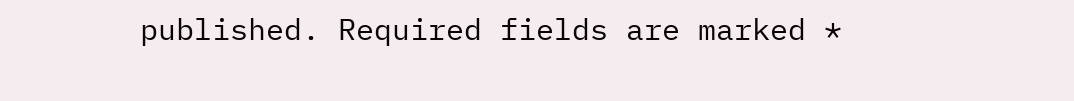published. Required fields are marked *